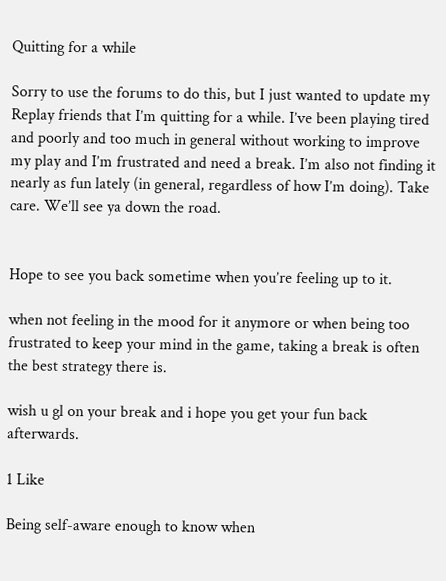Quitting for a while

Sorry to use the forums to do this, but I just wanted to update my Replay friends that I’m quitting for a while. I’ve been playing tired and poorly and too much in general without working to improve my play and I’m frustrated and need a break. I’m also not finding it nearly as fun lately (in general, regardless of how I’m doing). Take care. We’ll see ya down the road.


Hope to see you back sometime when you’re feeling up to it.

when not feeling in the mood for it anymore or when being too frustrated to keep your mind in the game, taking a break is often the best strategy there is.

wish u gl on your break and i hope you get your fun back afterwards.

1 Like

Being self-aware enough to know when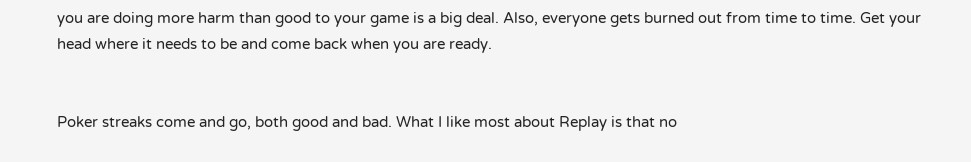you are doing more harm than good to your game is a big deal. Also, everyone gets burned out from time to time. Get your head where it needs to be and come back when you are ready.


Poker streaks come and go, both good and bad. What I like most about Replay is that no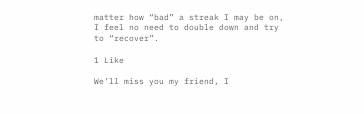matter how “bad” a streak I may be on, I feel no need to double down and try to “recover”.

1 Like

We’ll miss you my friend, I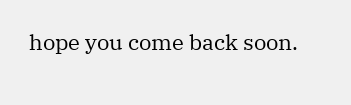hope you come back soon.